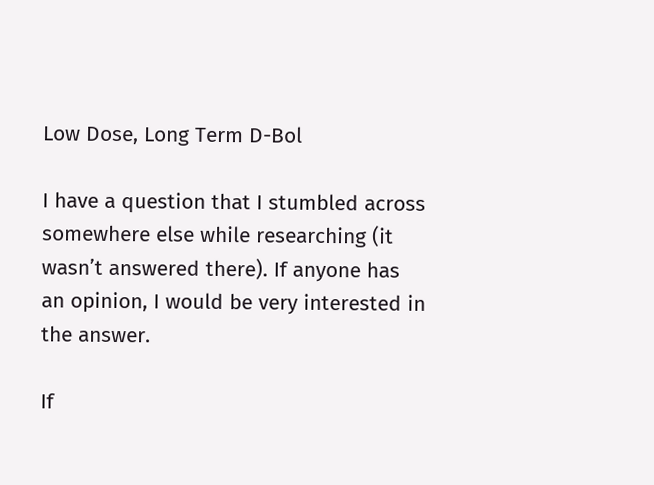Low Dose, Long Term D-Bol

I have a question that I stumbled across somewhere else while researching (it wasn’t answered there). If anyone has an opinion, I would be very interested in the answer.

If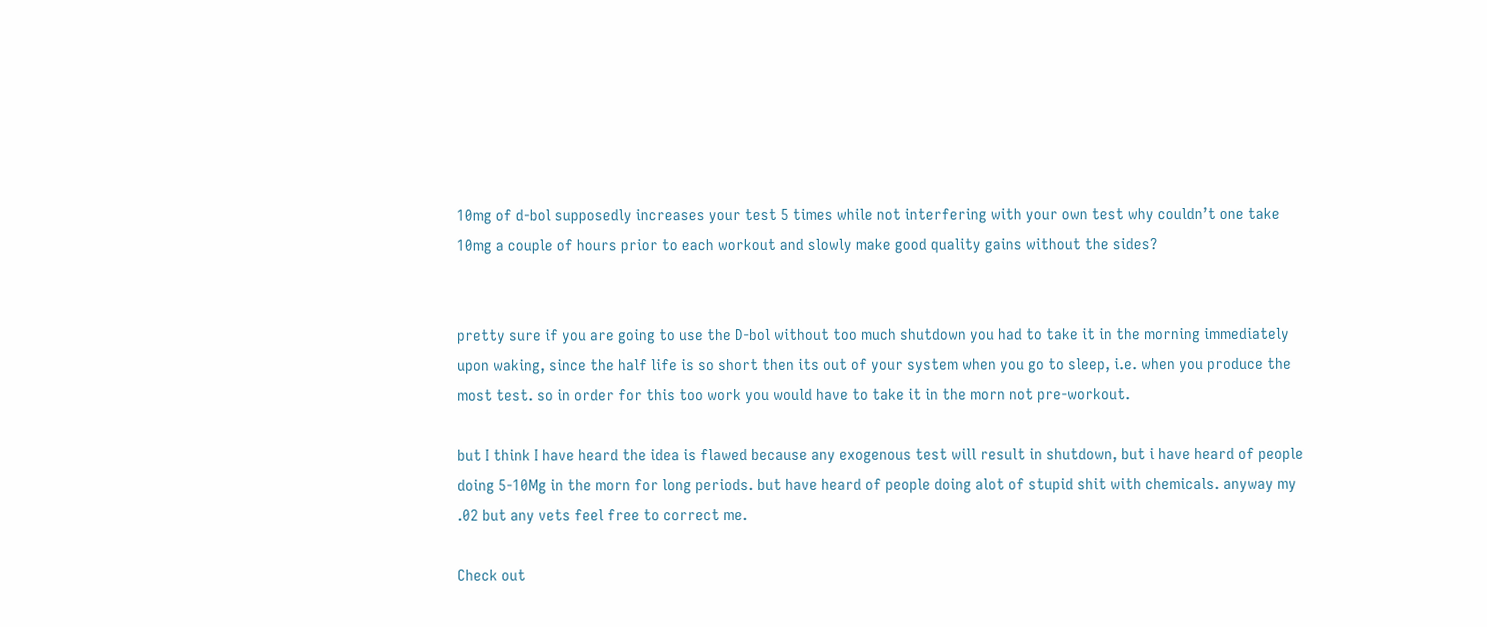10mg of d-bol supposedly increases your test 5 times while not interfering with your own test why couldn’t one take 10mg a couple of hours prior to each workout and slowly make good quality gains without the sides?


pretty sure if you are going to use the D-bol without too much shutdown you had to take it in the morning immediately upon waking, since the half life is so short then its out of your system when you go to sleep, i.e. when you produce the most test. so in order for this too work you would have to take it in the morn not pre-workout.

but I think I have heard the idea is flawed because any exogenous test will result in shutdown, but i have heard of people doing 5-10Mg in the morn for long periods. but have heard of people doing alot of stupid shit with chemicals. anyway my .02 but any vets feel free to correct me.

Check out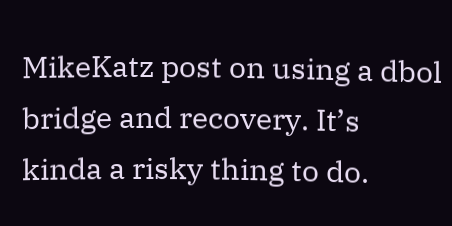MikeKatz post on using a dbol bridge and recovery. It’s kinda a risky thing to do.